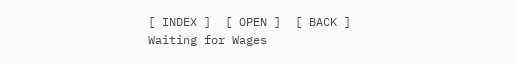[ INDEX ]  [ OPEN ]  [ BACK ]
Waiting for Wages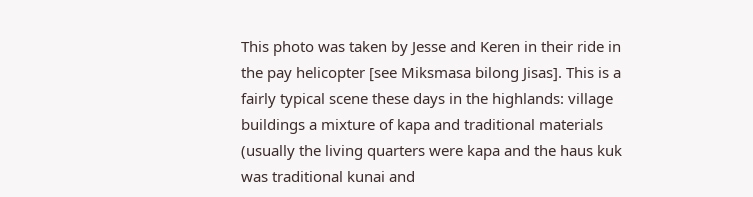This photo was taken by Jesse and Keren in their ride in the pay helicopter [see Miksmasa bilong Jisas]. This is a fairly typical scene these days in the highlands: village buildings a mixture of kapa and traditional materials (usually the living quarters were kapa and the haus kuk was traditional kunai and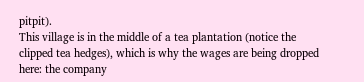pitpit).
This village is in the middle of a tea plantation (notice the clipped tea hedges), which is why the wages are being dropped here: the company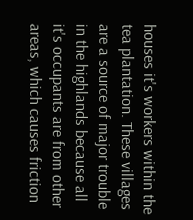houses it's workers within the tea plantation. These villages are a source of major trouble in the highlands because all it's occupants are from other areas, which causes friction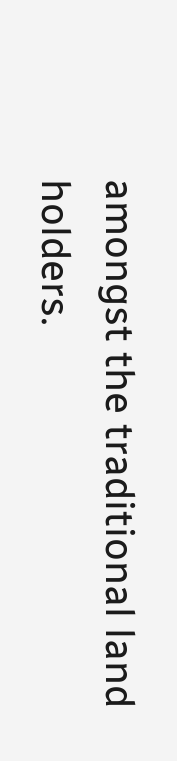amongst the traditional land holders.